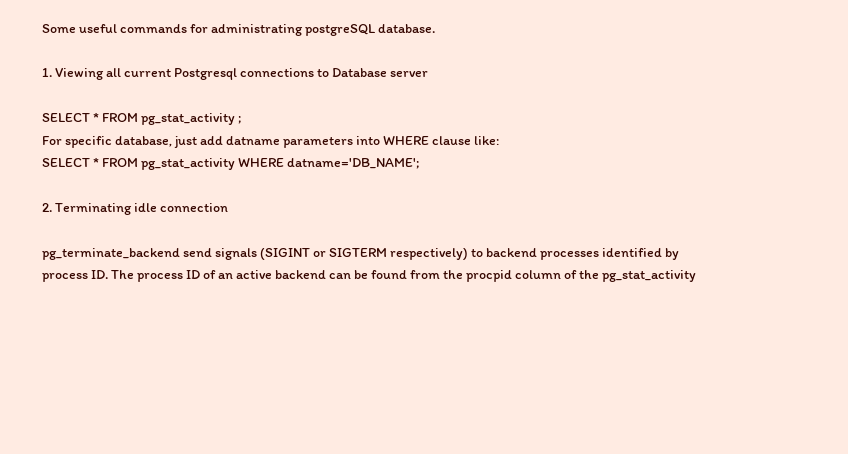Some useful commands for administrating postgreSQL database.

1. Viewing all current Postgresql connections to Database server

SELECT * FROM pg_stat_activity ;
For specific database, just add datname parameters into WHERE clause like:
SELECT * FROM pg_stat_activity WHERE datname='DB_NAME';

2. Terminating idle connection

pg_terminate_backend send signals (SIGINT or SIGTERM respectively) to backend processes identified by process ID. The process ID of an active backend can be found from the procpid column of the pg_stat_activity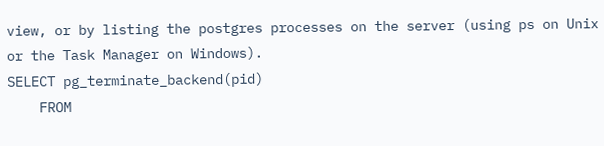view, or by listing the postgres processes on the server (using ps on Unix or the Task Manager on Windows).
SELECT pg_terminate_backend(pid)
    FROM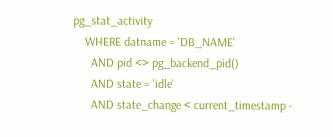pg_stat_activity
    WHERE datname = 'DB_NAME'
      AND pid <> pg_backend_pid()
      AND state = 'idle'
      AND state_change < current_timestamp -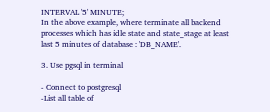INTERVAL '5' MINUTE;
In the above example, where terminate all backend processes which has idle state and state_stage at least last 5 minutes of database : 'DB_NAME'.

3. Use pgsql in terminal

- Connect to postgresql
-List all table of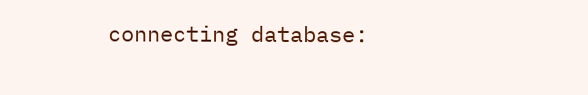connecting database: